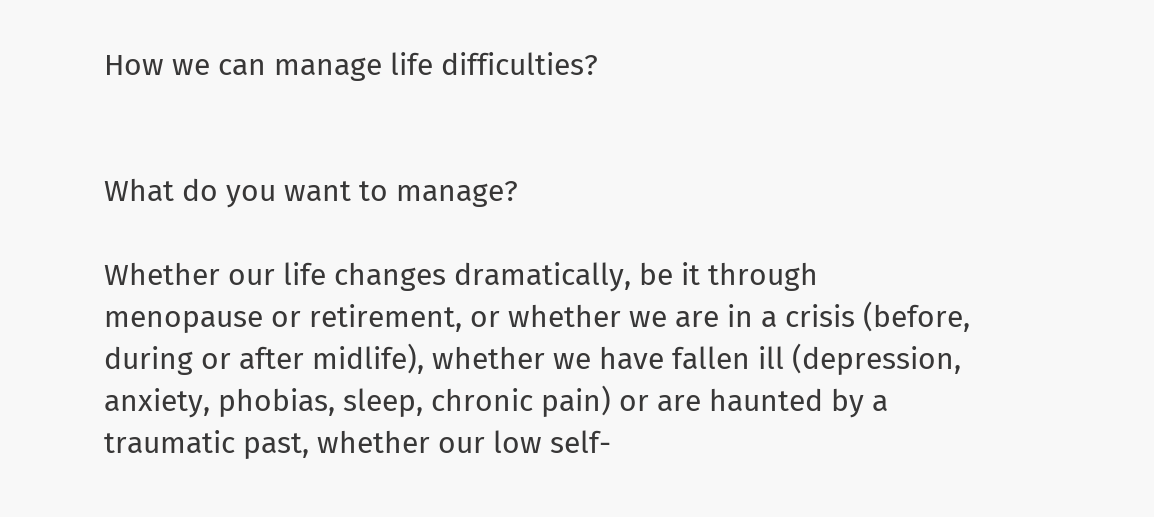How we can manage life difficulties?


What do you want to manage?

Whether our life changes dramatically, be it through menopause or retirement, or whether we are in a crisis (before, during or after midlife), whether we have fallen ill (depression, anxiety, phobias, sleep, chronic pain) or are haunted by a traumatic past, whether our low self-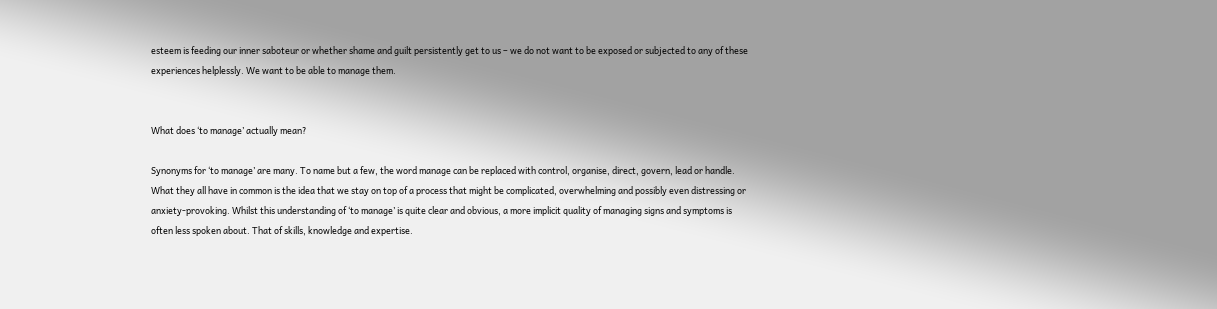esteem is feeding our inner saboteur or whether shame and guilt persistently get to us – we do not want to be exposed or subjected to any of these experiences helplessly. We want to be able to manage them.


What does ‘to manage’ actually mean?

Synonyms for ‘to manage’ are many. To name but a few, the word manage can be replaced with control, organise, direct, govern, lead or handle. What they all have in common is the idea that we stay on top of a process that might be complicated, overwhelming and possibly even distressing or anxiety-provoking. Whilst this understanding of ‘to manage’ is quite clear and obvious, a more implicit quality of managing signs and symptoms is often less spoken about. That of skills, knowledge and expertise.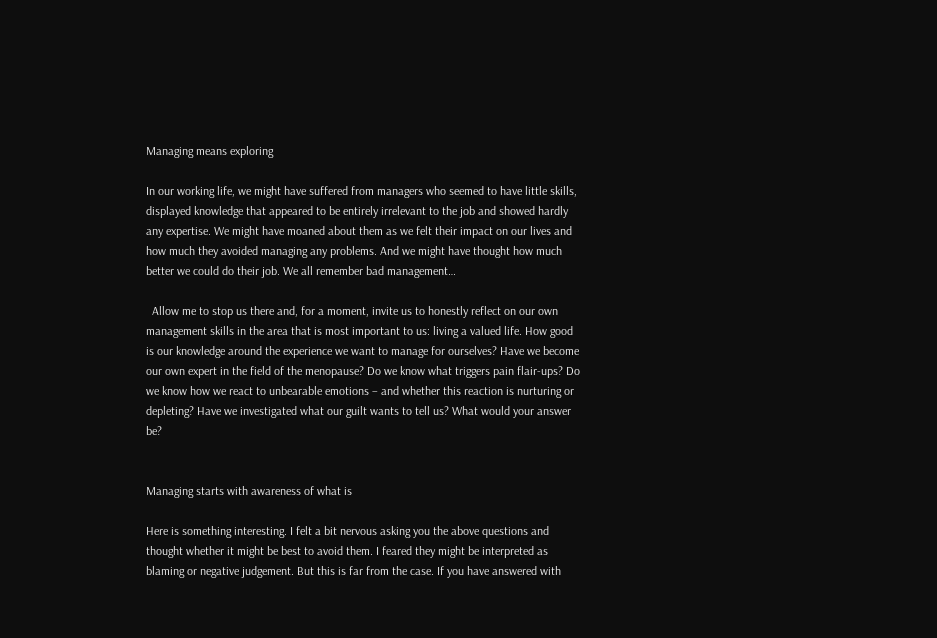Managing means exploring

In our working life, we might have suffered from managers who seemed to have little skills, displayed knowledge that appeared to be entirely irrelevant to the job and showed hardly any expertise. We might have moaned about them as we felt their impact on our lives and how much they avoided managing any problems. And we might have thought how much better we could do their job. We all remember bad management…

  Allow me to stop us there and, for a moment, invite us to honestly reflect on our own management skills in the area that is most important to us: living a valued life. How good is our knowledge around the experience we want to manage for ourselves? Have we become our own expert in the field of the menopause? Do we know what triggers pain flair-ups? Do we know how we react to unbearable emotions – and whether this reaction is nurturing or depleting? Have we investigated what our guilt wants to tell us? What would your answer be?


Managing starts with awareness of what is

Here is something interesting. I felt a bit nervous asking you the above questions and thought whether it might be best to avoid them. I feared they might be interpreted as blaming or negative judgement. But this is far from the case. If you have answered with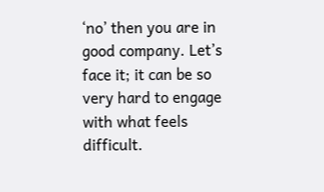‘no’ then you are in good company. Let’s face it; it can be so very hard to engage with what feels difficult.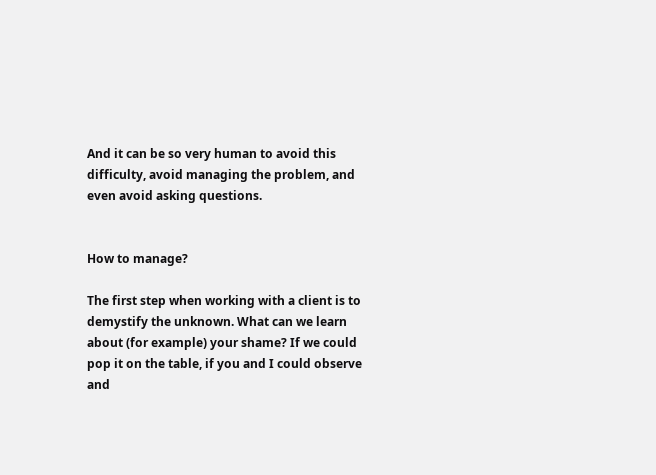And it can be so very human to avoid this difficulty, avoid managing the problem, and even avoid asking questions.


How to manage?

The first step when working with a client is to demystify the unknown. What can we learn about (for example) your shame? If we could pop it on the table, if you and I could observe and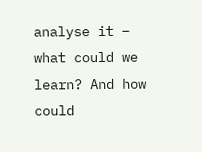analyse it – what could we learn? And how could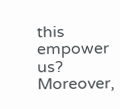this empower us? Moreover,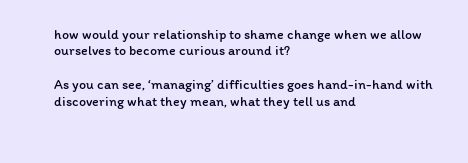how would your relationship to shame change when we allow ourselves to become curious around it?

As you can see, ‘managing’ difficulties goes hand-in-hand with discovering what they mean, what they tell us and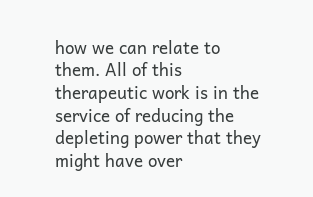how we can relate to them. All of this therapeutic work is in the service of reducing the depleting power that they might have over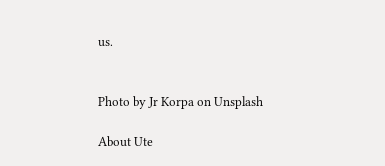us.


Photo by Jr Korpa on Unsplash

About Ute